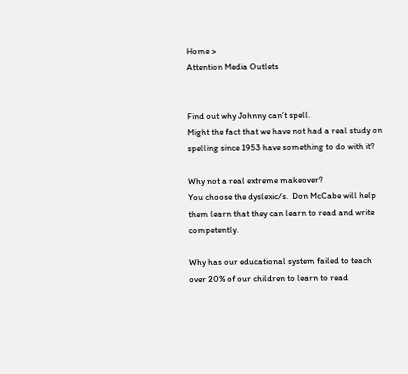Home >
Attention Media Outlets


Find out why Johnny can’t spell.
Might the fact that we have not had a real study on spelling since 1953 have something to do with it?

Why not a real extreme makeover?
You choose the dyslexic/s.  Don McCabe will help them learn that they can learn to read and write competently.

Why has our educational system failed to teach over 20% of our children to learn to read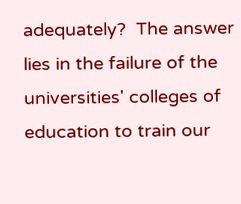adequately?  The answer lies in the failure of the universities' colleges of education to train our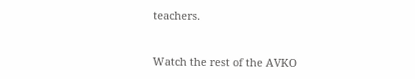teachers.


Watch the rest of the AVKO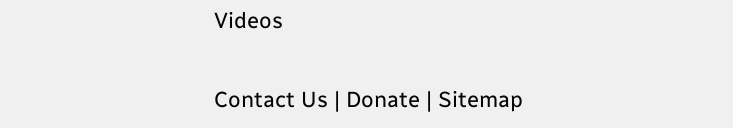Videos


Contact Us | Donate | Sitemap